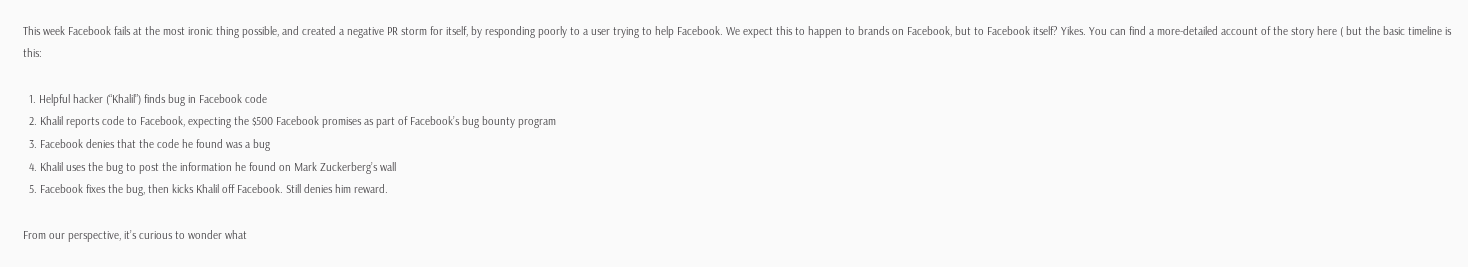This week Facebook fails at the most ironic thing possible, and created a negative PR storm for itself, by responding poorly to a user trying to help Facebook. We expect this to happen to brands on Facebook, but to Facebook itself? Yikes. You can find a more-detailed account of the story here ( but the basic timeline is this:

  1. Helpful hacker (“Khalil”) finds bug in Facebook code
  2. Khalil reports code to Facebook, expecting the $500 Facebook promises as part of Facebook’s bug bounty program
  3. Facebook denies that the code he found was a bug
  4. Khalil uses the bug to post the information he found on Mark Zuckerberg’s wall
  5. Facebook fixes the bug, then kicks Khalil off Facebook. Still denies him reward.

From our perspective, it’s curious to wonder what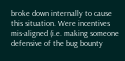broke down internally to cause this situation. Were incentives mis-aligned (i.e. making someone defensive of the bug bounty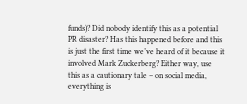funds)? Did nobody identify this as a potential PR disaster? Has this happened before and this is just the first time we’ve heard of it because it involved Mark Zuckerberg? Either way, use this as a cautionary tale – on social media, everything is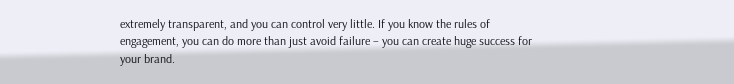extremely transparent, and you can control very little. If you know the rules of engagement, you can do more than just avoid failure – you can create huge success for your brand.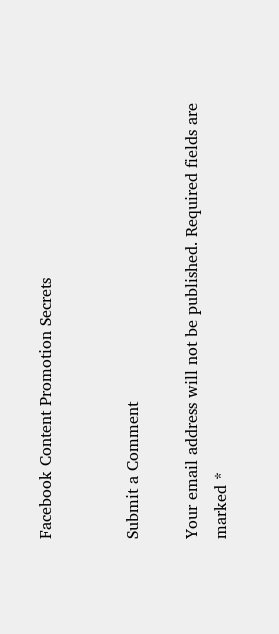Facebook Content Promotion Secrets


Submit a Comment

Your email address will not be published. Required fields are marked *